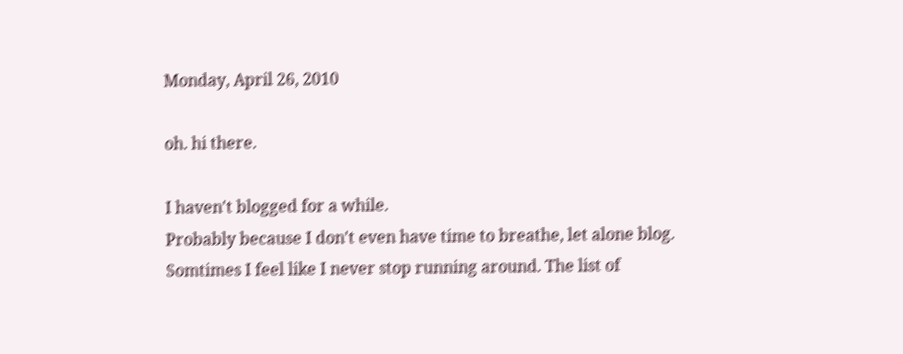Monday, April 26, 2010

oh. hi there.

I haven't blogged for a while.
Probably because I don't even have time to breathe, let alone blog.
Somtimes I feel like I never stop running around. The list of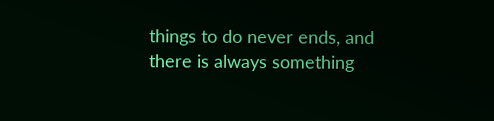things to do never ends, and there is always something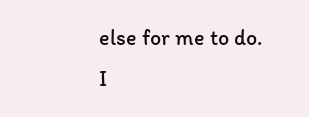else for me to do.
I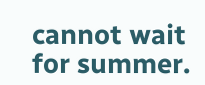cannot wait for summer.